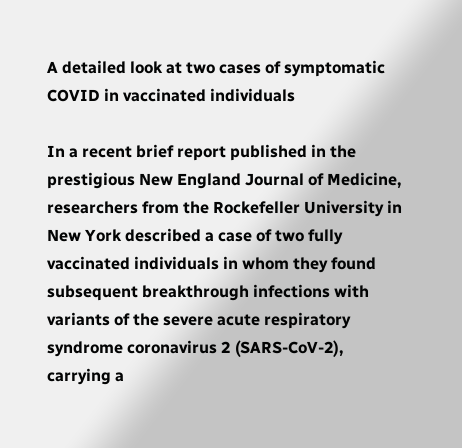A detailed look at two cases of symptomatic COVID in vaccinated individuals

In a recent brief report published in the prestigious New England Journal of Medicine, researchers from the Rockefeller University in New York described a case of two fully vaccinated individuals in whom they found subsequent breakthrough infections with variants of the severe acute respiratory syndrome coronavirus 2 (SARS-CoV-2), carrying a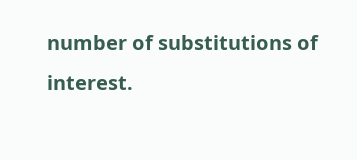number of substitutions of interest.